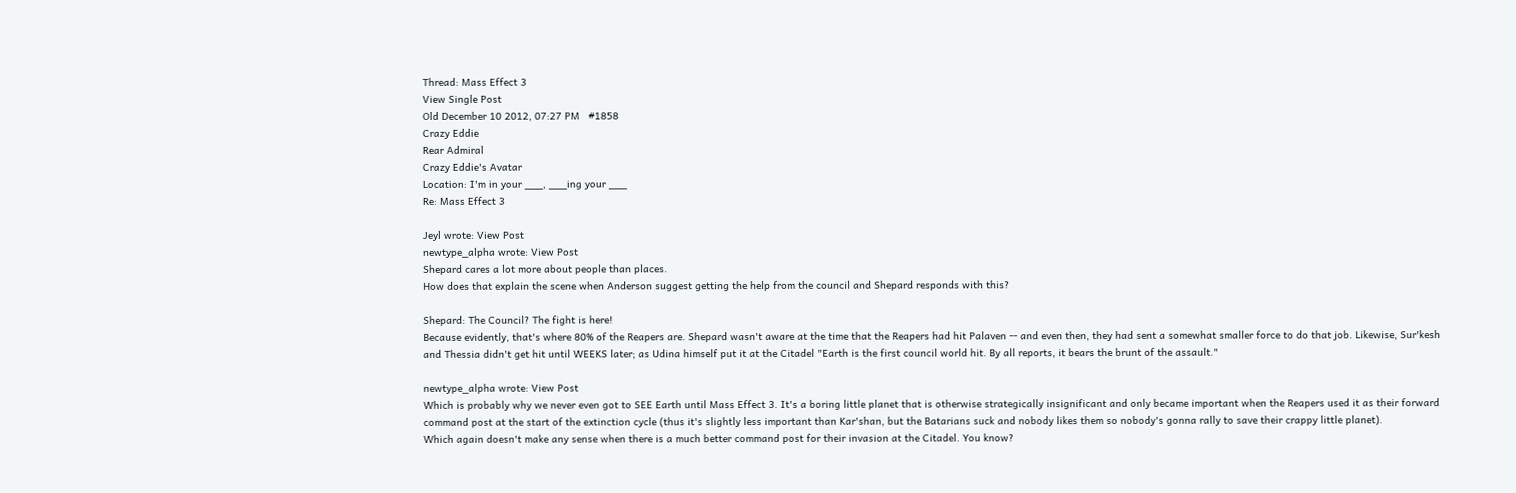Thread: Mass Effect 3
View Single Post
Old December 10 2012, 07:27 PM   #1858
Crazy Eddie
Rear Admiral
Crazy Eddie's Avatar
Location: I'm in your ___, ___ing your ___
Re: Mass Effect 3

Jeyl wrote: View Post
newtype_alpha wrote: View Post
Shepard cares a lot more about people than places.
How does that explain the scene when Anderson suggest getting the help from the council and Shepard responds with this?

Shepard: The Council? The fight is here!
Because evidently, that's where 80% of the Reapers are. Shepard wasn't aware at the time that the Reapers had hit Palaven -- and even then, they had sent a somewhat smaller force to do that job. Likewise, Sur'kesh and Thessia didn't get hit until WEEKS later; as Udina himself put it at the Citadel "Earth is the first council world hit. By all reports, it bears the brunt of the assault."

newtype_alpha wrote: View Post
Which is probably why we never even got to SEE Earth until Mass Effect 3. It's a boring little planet that is otherwise strategically insignificant and only became important when the Reapers used it as their forward command post at the start of the extinction cycle (thus it's slightly less important than Kar'shan, but the Batarians suck and nobody likes them so nobody's gonna rally to save their crappy little planet).
Which again doesn't make any sense when there is a much better command post for their invasion at the Citadel. You know?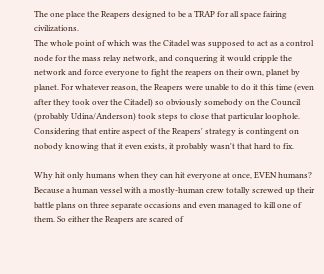The one place the Reapers designed to be a TRAP for all space fairing civilizations.
The whole point of which was the Citadel was supposed to act as a control node for the mass relay network, and conquering it would cripple the network and force everyone to fight the reapers on their own, planet by planet. For whatever reason, the Reapers were unable to do it this time (even after they took over the Citadel) so obviously somebody on the Council (probably Udina/Anderson) took steps to close that particular loophole. Considering that entire aspect of the Reapers' strategy is contingent on nobody knowing that it even exists, it probably wasn't that hard to fix.

Why hit only humans when they can hit everyone at once, EVEN humans?
Because a human vessel with a mostly-human crew totally screwed up their battle plans on three separate occasions and even managed to kill one of them. So either the Reapers are scared of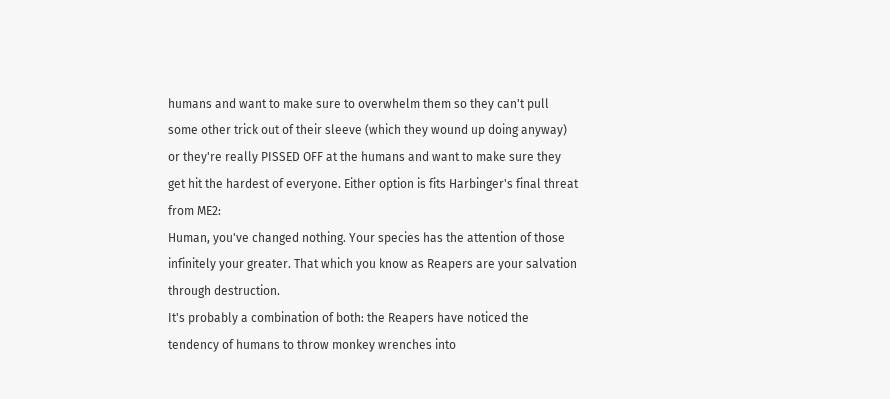humans and want to make sure to overwhelm them so they can't pull some other trick out of their sleeve (which they wound up doing anyway) or they're really PISSED OFF at the humans and want to make sure they get hit the hardest of everyone. Either option is fits Harbinger's final threat from ME2:
Human, you've changed nothing. Your species has the attention of those infinitely your greater. That which you know as Reapers are your salvation through destruction.
It's probably a combination of both: the Reapers have noticed the tendency of humans to throw monkey wrenches into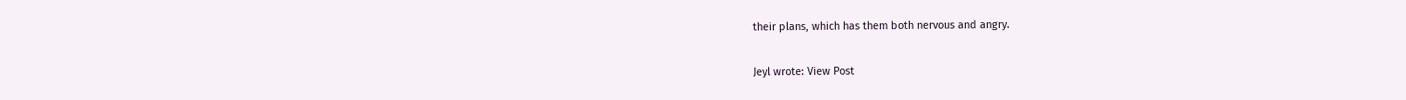their plans, which has them both nervous and angry.

Jeyl wrote: View Post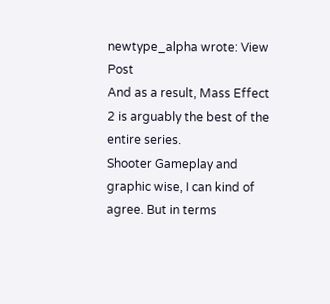newtype_alpha wrote: View Post
And as a result, Mass Effect 2 is arguably the best of the entire series.
Shooter Gameplay and graphic wise, I can kind of agree. But in terms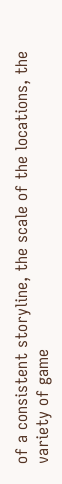of a consistent storyline, the scale of the locations, the variety of game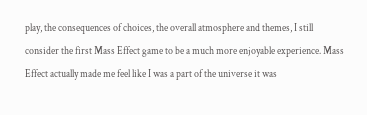play, the consequences of choices, the overall atmosphere and themes, I still consider the first Mass Effect game to be a much more enjoyable experience. Mass Effect actually made me feel like I was a part of the universe it was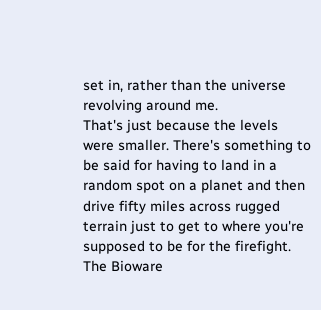set in, rather than the universe revolving around me.
That's just because the levels were smaller. There's something to be said for having to land in a random spot on a planet and then drive fifty miles across rugged terrain just to get to where you're supposed to be for the firefight. The Bioware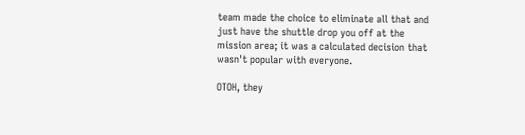team made the choice to eliminate all that and just have the shuttle drop you off at the mission area; it was a calculated decision that wasn't popular with everyone.

OTOH, they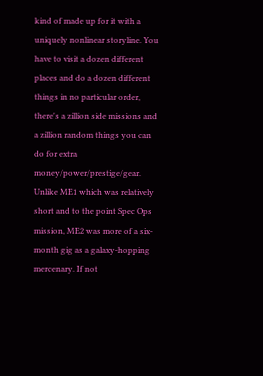kind of made up for it with a uniquely nonlinear storyline. You have to visit a dozen different places and do a dozen different things in no particular order, there's a zillion side missions and a zillion random things you can do for extra money/power/prestige/gear. Unlike ME1 which was relatively short and to the point Spec Ops mission, ME2 was more of a six-month gig as a galaxy-hopping mercenary. If not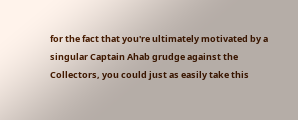for the fact that you're ultimately motivated by a singular Captain Ahab grudge against the Collectors, you could just as easily take this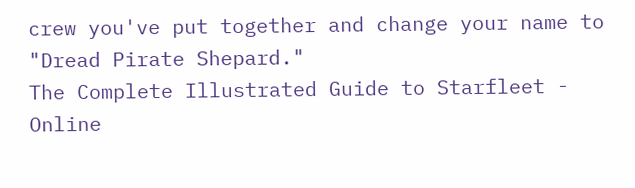crew you've put together and change your name to "Dread Pirate Shepard."
The Complete Illustrated Guide to Starfleet - Online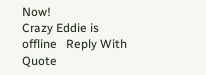Now!
Crazy Eddie is offline   Reply With Quote